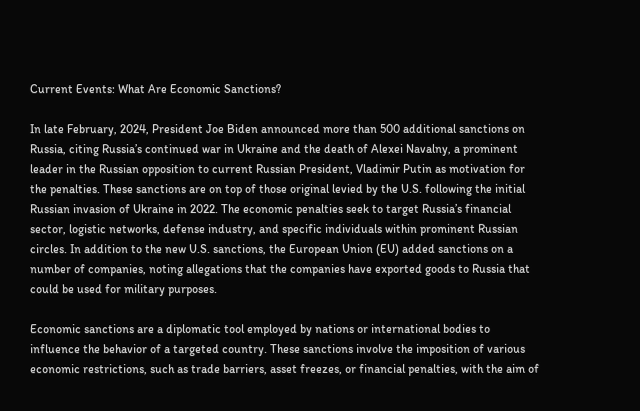Current Events: What Are Economic Sanctions?

In late February, 2024, President Joe Biden announced more than 500 additional sanctions on Russia, citing Russia’s continued war in Ukraine and the death of Alexei Navalny, a prominent leader in the Russian opposition to current Russian President, Vladimir Putin as motivation for the penalties. These sanctions are on top of those original levied by the U.S. following the initial Russian invasion of Ukraine in 2022. The economic penalties seek to target Russia’s financial sector, logistic networks, defense industry, and specific individuals within prominent Russian circles. In addition to the new U.S. sanctions, the European Union (EU) added sanctions on a number of companies, noting allegations that the companies have exported goods to Russia that could be used for military purposes.

Economic sanctions are a diplomatic tool employed by nations or international bodies to influence the behavior of a targeted country. These sanctions involve the imposition of various economic restrictions, such as trade barriers, asset freezes, or financial penalties, with the aim of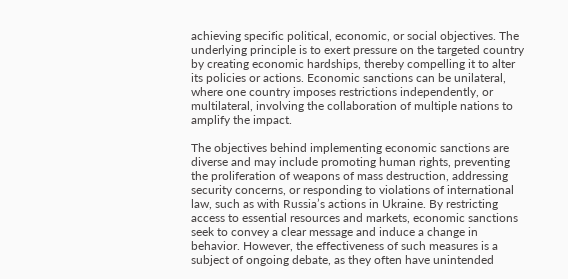achieving specific political, economic, or social objectives. The underlying principle is to exert pressure on the targeted country by creating economic hardships, thereby compelling it to alter its policies or actions. Economic sanctions can be unilateral, where one country imposes restrictions independently, or multilateral, involving the collaboration of multiple nations to amplify the impact.

The objectives behind implementing economic sanctions are diverse and may include promoting human rights, preventing the proliferation of weapons of mass destruction, addressing security concerns, or responding to violations of international law, such as with Russia’s actions in Ukraine. By restricting access to essential resources and markets, economic sanctions seek to convey a clear message and induce a change in behavior. However, the effectiveness of such measures is a subject of ongoing debate, as they often have unintended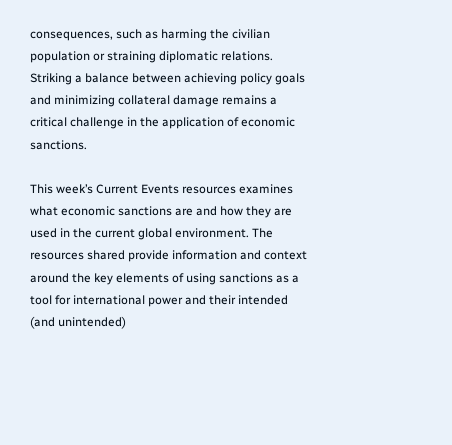consequences, such as harming the civilian population or straining diplomatic relations. Striking a balance between achieving policy goals and minimizing collateral damage remains a critical challenge in the application of economic sanctions.

This week’s Current Events resources examines what economic sanctions are and how they are used in the current global environment. The resources shared provide information and context around the key elements of using sanctions as a tool for international power and their intended (and unintended)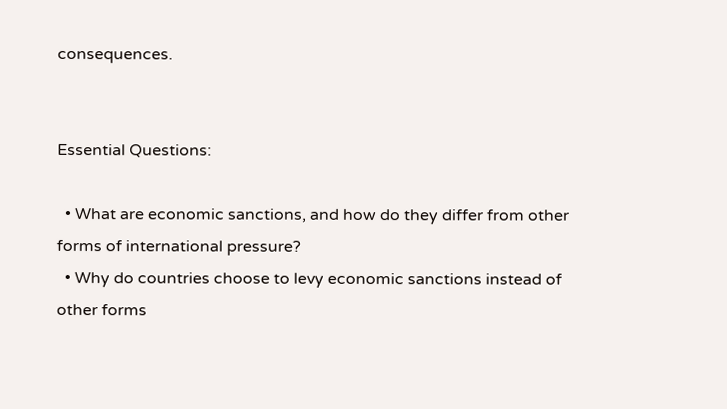consequences.


Essential Questions:

  • What are economic sanctions, and how do they differ from other forms of international pressure?
  • Why do countries choose to levy economic sanctions instead of other forms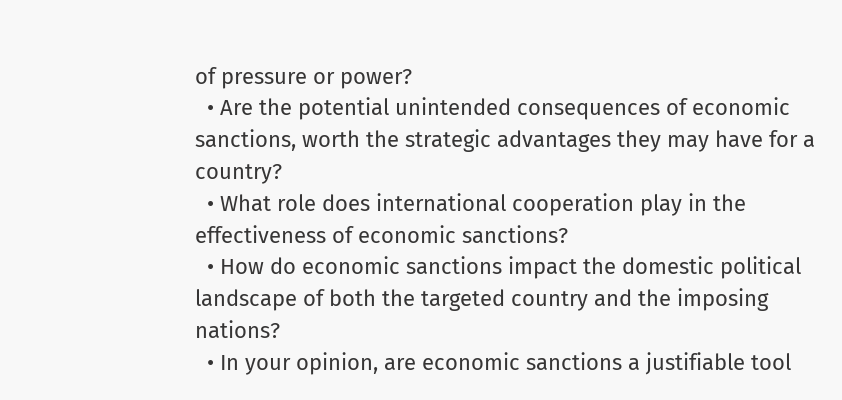of pressure or power?
  • Are the potential unintended consequences of economic sanctions, worth the strategic advantages they may have for a country?
  • What role does international cooperation play in the effectiveness of economic sanctions?
  • How do economic sanctions impact the domestic political landscape of both the targeted country and the imposing nations?
  • In your opinion, are economic sanctions a justifiable tool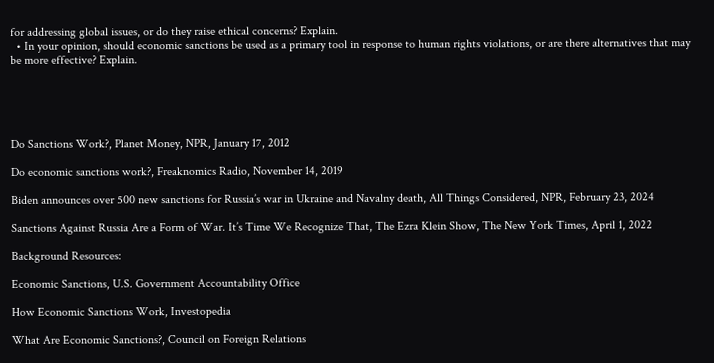for addressing global issues, or do they raise ethical concerns? Explain.
  • In your opinion, should economic sanctions be used as a primary tool in response to human rights violations, or are there alternatives that may be more effective? Explain.





Do Sanctions Work?, Planet Money, NPR, January 17, 2012

Do economic sanctions work?, Freaknomics Radio, November 14, 2019

Biden announces over 500 new sanctions for Russia’s war in Ukraine and Navalny death, All Things Considered, NPR, February 23, 2024

Sanctions Against Russia Are a Form of War. It’s Time We Recognize That, The Ezra Klein Show, The New York Times, April 1, 2022

Background Resources:

Economic Sanctions, U.S. Government Accountability Office

How Economic Sanctions Work, Investopedia

What Are Economic Sanctions?, Council on Foreign Relations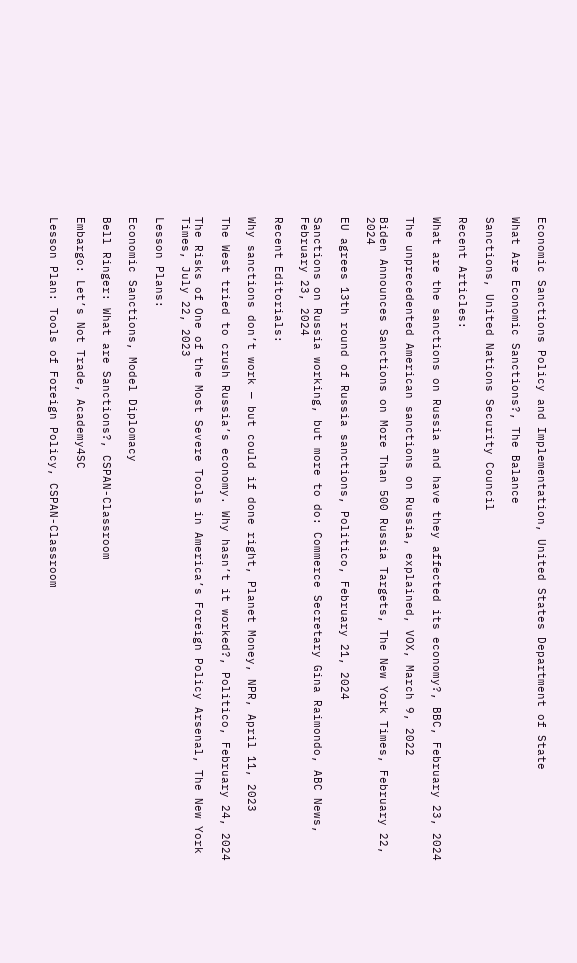Economic Sanctions Policy and Implementation, United States Department of State

What Are Economic Sanctions?, The Balance

Sanctions, United Nations Security Council

Recent Articles:

What are the sanctions on Russia and have they affected its economy?, BBC, February 23, 2024

The unprecedented American sanctions on Russia, explained, VOX, March 9, 2022

Biden Announces Sanctions on More Than 500 Russia Targets, The New York Times, February 22, 2024

EU agrees 13th round of Russia sanctions, Politico, February 21, 2024

Sanctions on Russia working, but more to do: Commerce Secretary Gina Raimondo, ABC News, February 23, 2024

Recent Editorials:

Why sanctions don’t work — but could if done right, Planet Money, NPR, April 11, 2023

The West tried to crush Russia’s economy. Why hasn’t it worked?, Politico, February 24, 2024

The Risks of One of the Most Severe Tools in America’s Foreign Policy Arsenal, The New York Times, July 22, 2023

Lesson Plans:

Economic Sanctions, Model Diplomacy

Bell Ringer: What are Sanctions?, CSPAN-Classroom

Embargo: Let’s Not Trade, Academy4SC

Lesson Plan: Tools of Foreign Policy, CSPAN-Classroom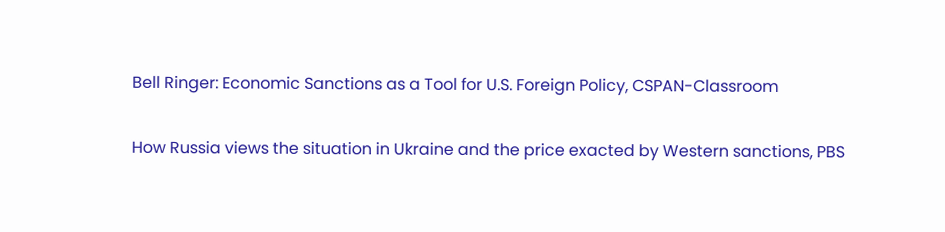Bell Ringer: Economic Sanctions as a Tool for U.S. Foreign Policy, CSPAN-Classroom

How Russia views the situation in Ukraine and the price exacted by Western sanctions, PBS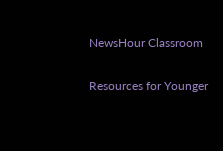NewsHour Classroom

Resources for Younger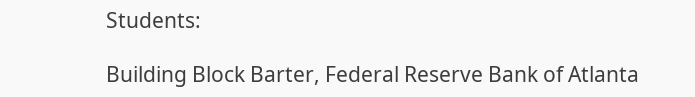Students:

Building Block Barter, Federal Reserve Bank of Atlanta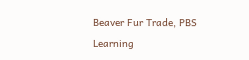Beaver Fur Trade, PBS Learning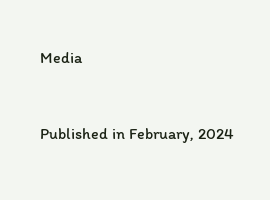Media


Published in February, 2024